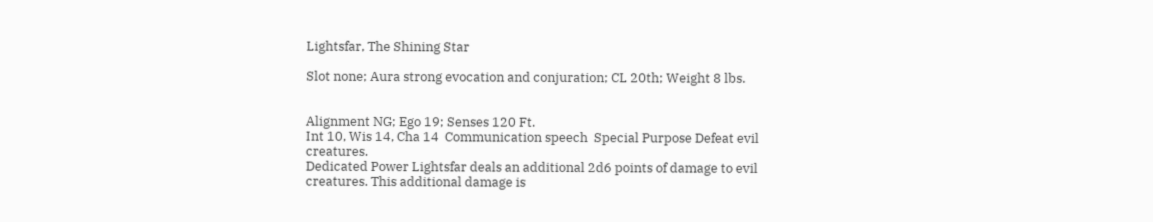Lightsfar, The Shining Star

Slot none; Aura strong evocation and conjuration; CL 20th; Weight 8 lbs.


Alignment NG; Ego 19; Senses 120 Ft.
Int 10, Wis 14, Cha 14  Communication speech  Special Purpose Defeat evil creatures.
Dedicated Power Lightsfar deals an additional 2d6 points of damage to evil creatures. This additional damage is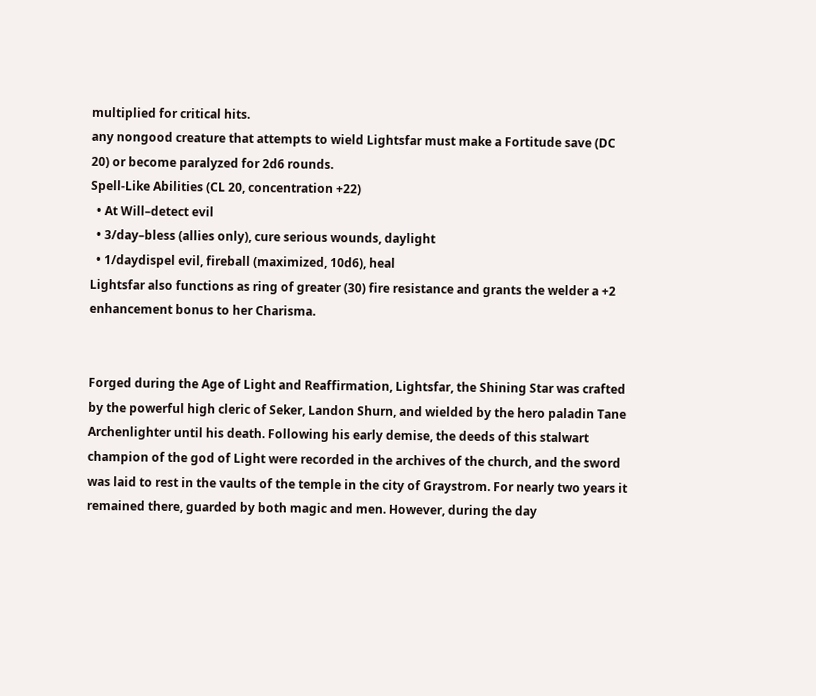multiplied for critical hits.
any nongood creature that attempts to wield Lightsfar must make a Fortitude save (DC 20) or become paralyzed for 2d6 rounds.
Spell-Like Abilities (CL 20, concentration +22)
  • At Will–detect evil
  • 3/day–bless (allies only), cure serious wounds, daylight
  • 1/daydispel evil, fireball (maximized, 10d6), heal
Lightsfar also functions as ring of greater (30) fire resistance and grants the welder a +2 enhancement bonus to her Charisma.


Forged during the Age of Light and Reaffirmation, Lightsfar, the Shining Star was crafted by the powerful high cleric of Seker, Landon Shurn, and wielded by the hero paladin Tane Archenlighter until his death. Following his early demise, the deeds of this stalwart champion of the god of Light were recorded in the archives of the church, and the sword was laid to rest in the vaults of the temple in the city of Graystrom. For nearly two years it remained there, guarded by both magic and men. However, during the day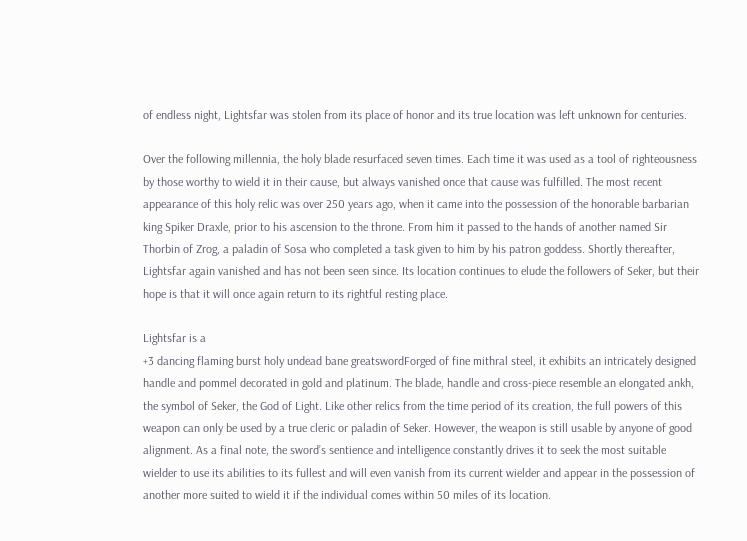of endless night, Lightsfar was stolen from its place of honor and its true location was left unknown for centuries.

Over the following millennia, the holy blade resurfaced seven times. Each time it was used as a tool of righteousness by those worthy to wield it in their cause, but always vanished once that cause was fulfilled. The most recent appearance of this holy relic was over 250 years ago, when it came into the possession of the honorable barbarian king Spiker Draxle, prior to his ascension to the throne. From him it passed to the hands of another named Sir Thorbin of Zrog, a paladin of Sosa who completed a task given to him by his patron goddess. Shortly thereafter, Lightsfar again vanished and has not been seen since. Its location continues to elude the followers of Seker, but their hope is that it will once again return to its rightful resting place.

Lightsfar is a
+3 dancing flaming burst holy undead bane greatswordForged of fine mithral steel, it exhibits an intricately designed handle and pommel decorated in gold and platinum. The blade, handle and cross-piece resemble an elongated ankh, the symbol of Seker, the God of Light. Like other relics from the time period of its creation, the full powers of this weapon can only be used by a true cleric or paladin of Seker. However, the weapon is still usable by anyone of good alignment. As a final note, the sword’s sentience and intelligence constantly drives it to seek the most suitable wielder to use its abilities to its fullest and will even vanish from its current wielder and appear in the possession of another more suited to wield it if the individual comes within 50 miles of its location.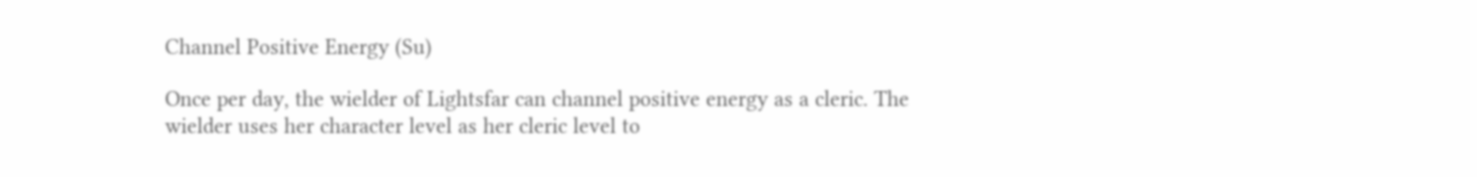Channel Positive Energy (Su)

Once per day, the wielder of Lightsfar can channel positive energy as a cleric. The wielder uses her character level as her cleric level to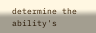determine the ability's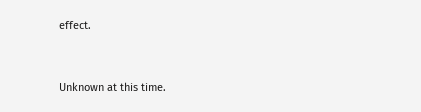effect.


Unknown at this time.